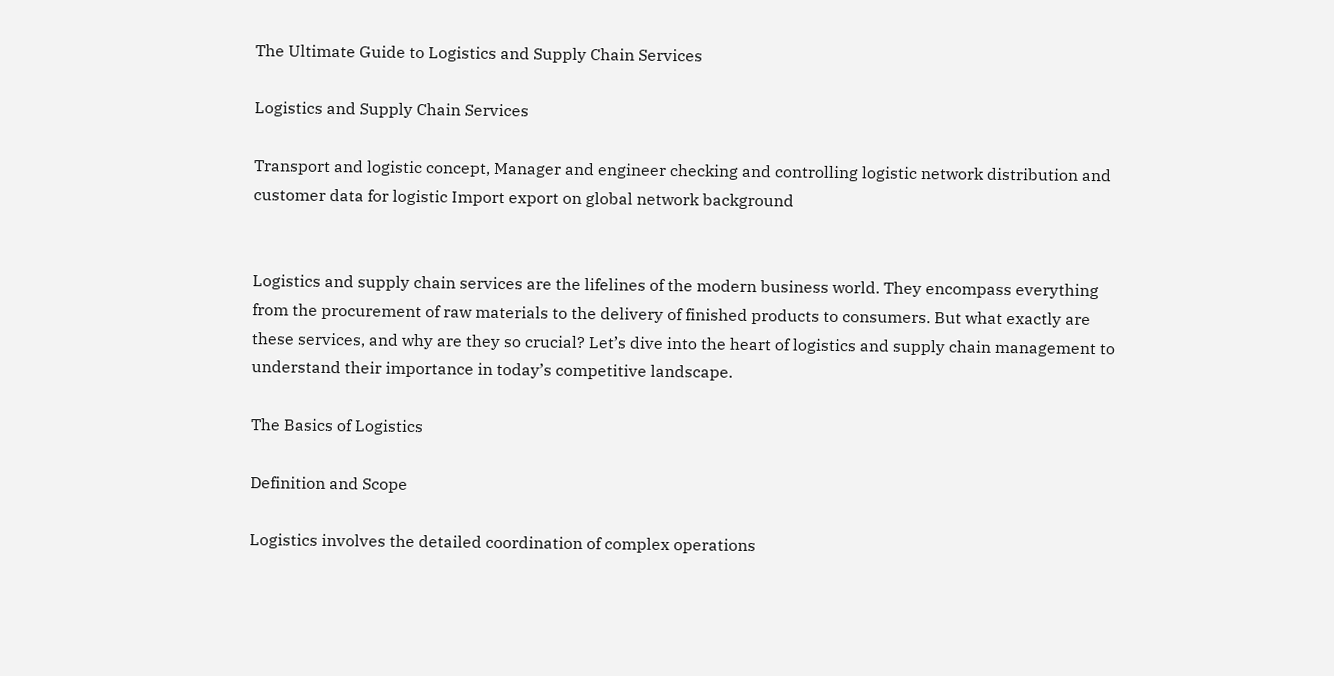The Ultimate Guide to Logistics and Supply Chain Services

Logistics and Supply Chain Services

Transport and logistic concept, Manager and engineer checking and controlling logistic network distribution and customer data for logistic Import export on global network background


Logistics and supply chain services are the lifelines of the modern business world. They encompass everything from the procurement of raw materials to the delivery of finished products to consumers. But what exactly are these services, and why are they so crucial? Let’s dive into the heart of logistics and supply chain management to understand their importance in today’s competitive landscape.

The Basics of Logistics

Definition and Scope

Logistics involves the detailed coordination of complex operations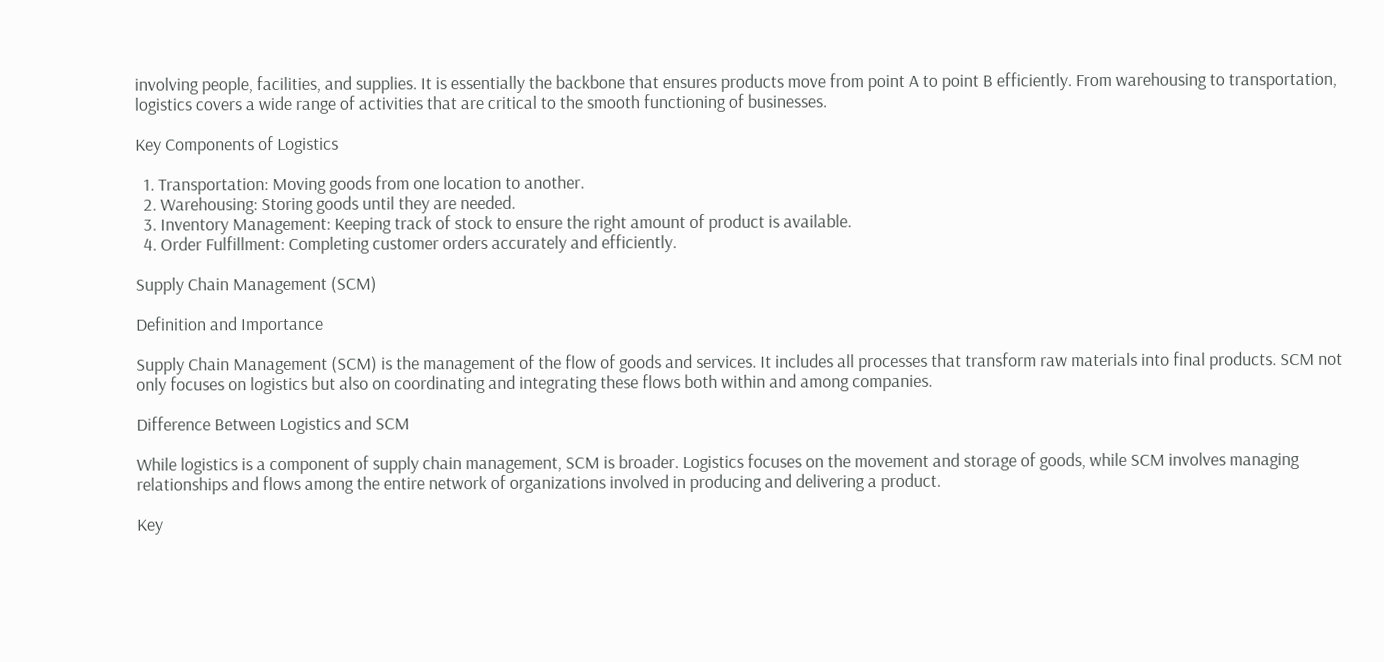involving people, facilities, and supplies. It is essentially the backbone that ensures products move from point A to point B efficiently. From warehousing to transportation, logistics covers a wide range of activities that are critical to the smooth functioning of businesses.

Key Components of Logistics

  1. Transportation: Moving goods from one location to another.
  2. Warehousing: Storing goods until they are needed.
  3. Inventory Management: Keeping track of stock to ensure the right amount of product is available.
  4. Order Fulfillment: Completing customer orders accurately and efficiently.

Supply Chain Management (SCM)

Definition and Importance

Supply Chain Management (SCM) is the management of the flow of goods and services. It includes all processes that transform raw materials into final products. SCM not only focuses on logistics but also on coordinating and integrating these flows both within and among companies.

Difference Between Logistics and SCM

While logistics is a component of supply chain management, SCM is broader. Logistics focuses on the movement and storage of goods, while SCM involves managing relationships and flows among the entire network of organizations involved in producing and delivering a product.

Key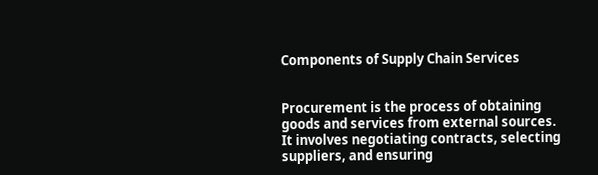Components of Supply Chain Services


Procurement is the process of obtaining goods and services from external sources. It involves negotiating contracts, selecting suppliers, and ensuring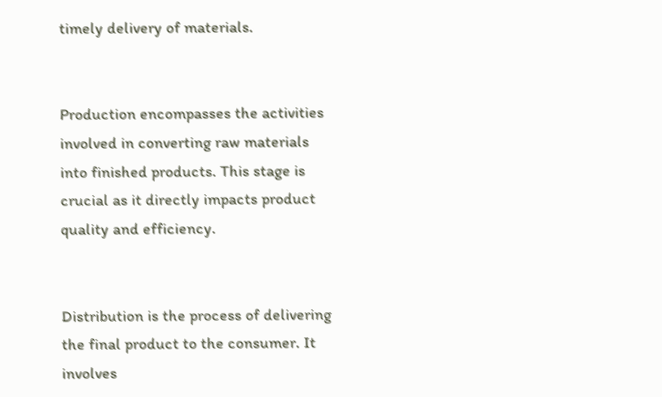timely delivery of materials.


Production encompasses the activities involved in converting raw materials into finished products. This stage is crucial as it directly impacts product quality and efficiency.


Distribution is the process of delivering the final product to the consumer. It involves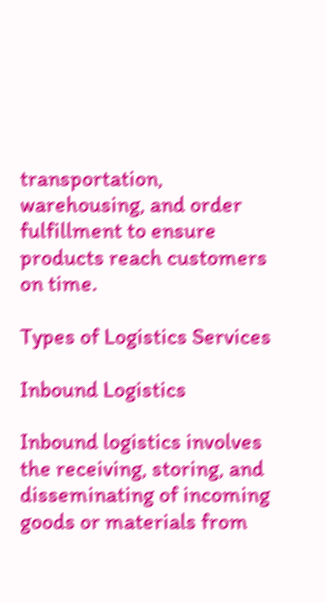transportation, warehousing, and order fulfillment to ensure products reach customers on time.

Types of Logistics Services

Inbound Logistics

Inbound logistics involves the receiving, storing, and disseminating of incoming goods or materials from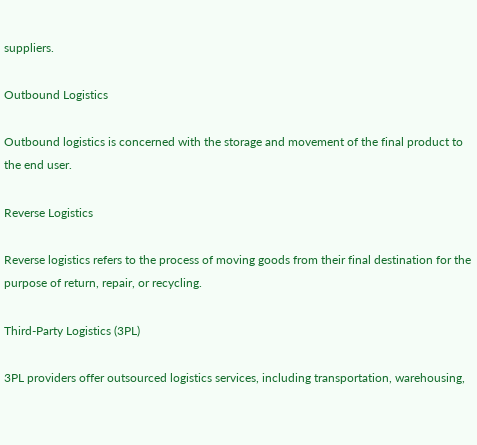suppliers.

Outbound Logistics

Outbound logistics is concerned with the storage and movement of the final product to the end user.

Reverse Logistics

Reverse logistics refers to the process of moving goods from their final destination for the purpose of return, repair, or recycling.

Third-Party Logistics (3PL)

3PL providers offer outsourced logistics services, including transportation, warehousing,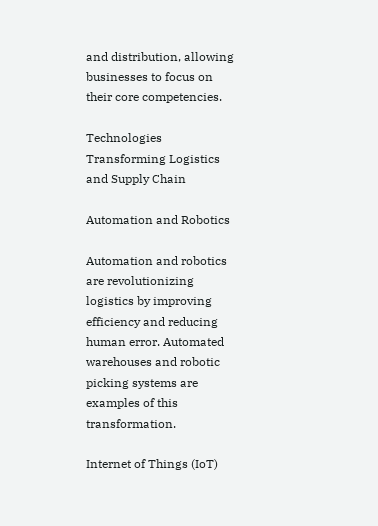and distribution, allowing businesses to focus on their core competencies.

Technologies Transforming Logistics and Supply Chain

Automation and Robotics

Automation and robotics are revolutionizing logistics by improving efficiency and reducing human error. Automated warehouses and robotic picking systems are examples of this transformation.

Internet of Things (IoT)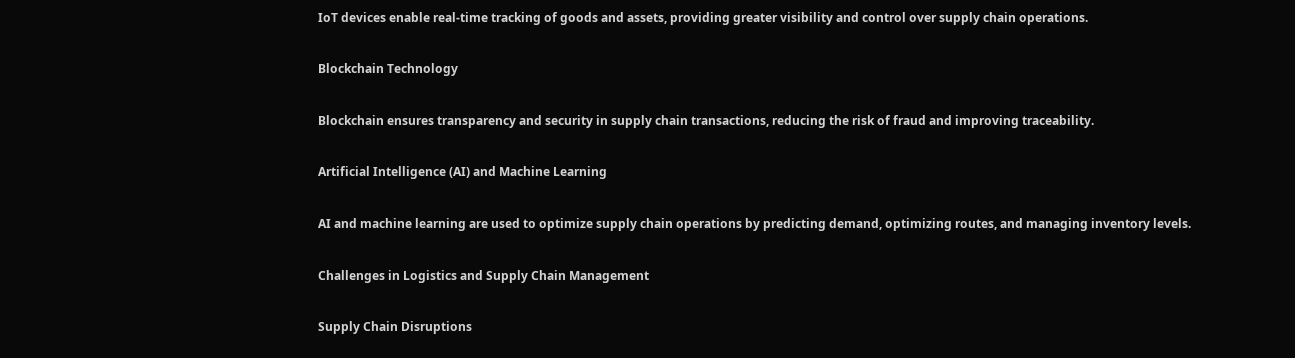IoT devices enable real-time tracking of goods and assets, providing greater visibility and control over supply chain operations.

Blockchain Technology

Blockchain ensures transparency and security in supply chain transactions, reducing the risk of fraud and improving traceability.

Artificial Intelligence (AI) and Machine Learning

AI and machine learning are used to optimize supply chain operations by predicting demand, optimizing routes, and managing inventory levels.

Challenges in Logistics and Supply Chain Management

Supply Chain Disruptions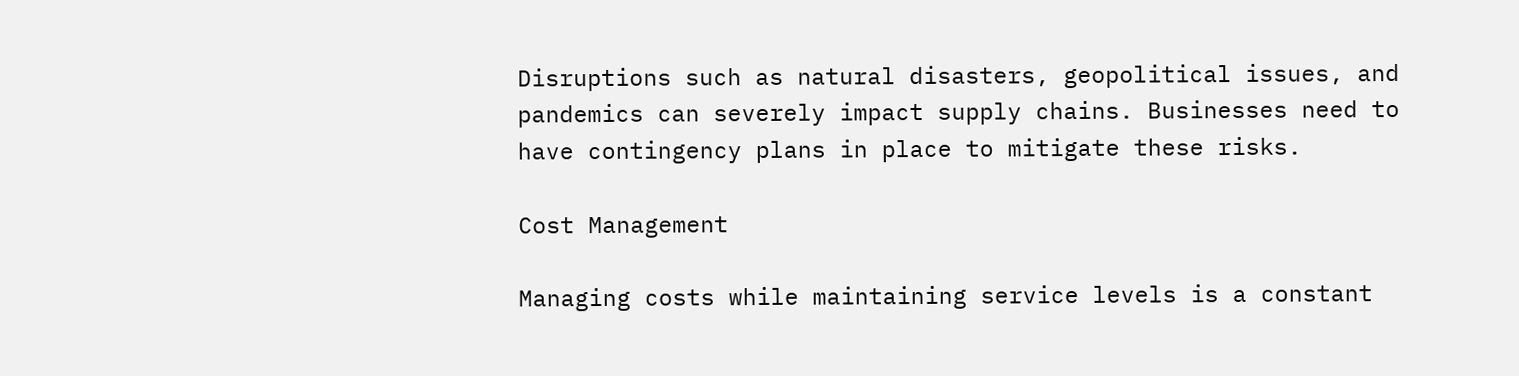Disruptions such as natural disasters, geopolitical issues, and pandemics can severely impact supply chains. Businesses need to have contingency plans in place to mitigate these risks.

Cost Management

Managing costs while maintaining service levels is a constant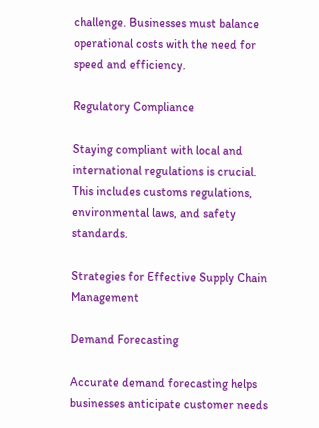challenge. Businesses must balance operational costs with the need for speed and efficiency.

Regulatory Compliance

Staying compliant with local and international regulations is crucial. This includes customs regulations, environmental laws, and safety standards.

Strategies for Effective Supply Chain Management

Demand Forecasting

Accurate demand forecasting helps businesses anticipate customer needs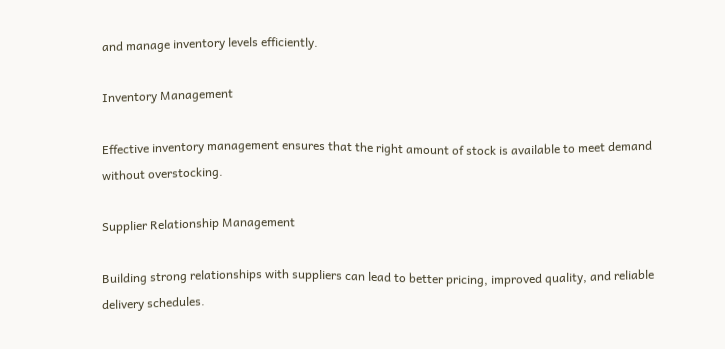and manage inventory levels efficiently.

Inventory Management

Effective inventory management ensures that the right amount of stock is available to meet demand without overstocking.

Supplier Relationship Management

Building strong relationships with suppliers can lead to better pricing, improved quality, and reliable delivery schedules.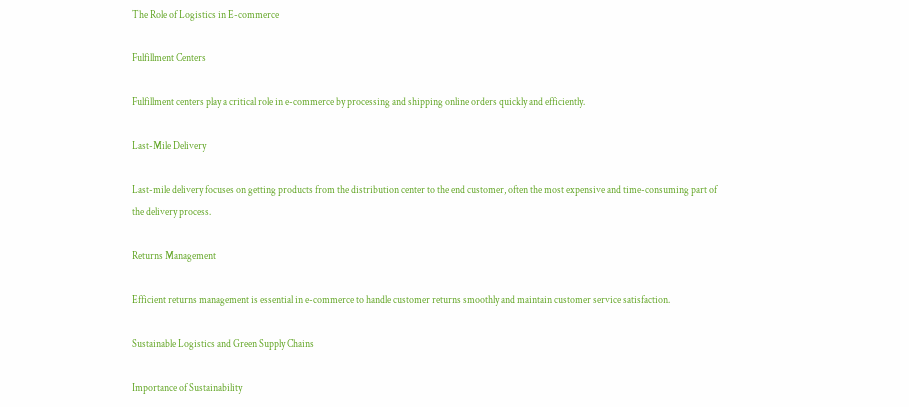The Role of Logistics in E-commerce

Fulfillment Centers

Fulfillment centers play a critical role in e-commerce by processing and shipping online orders quickly and efficiently.

Last-Mile Delivery

Last-mile delivery focuses on getting products from the distribution center to the end customer, often the most expensive and time-consuming part of the delivery process.

Returns Management

Efficient returns management is essential in e-commerce to handle customer returns smoothly and maintain customer service satisfaction.

Sustainable Logistics and Green Supply Chains

Importance of Sustainability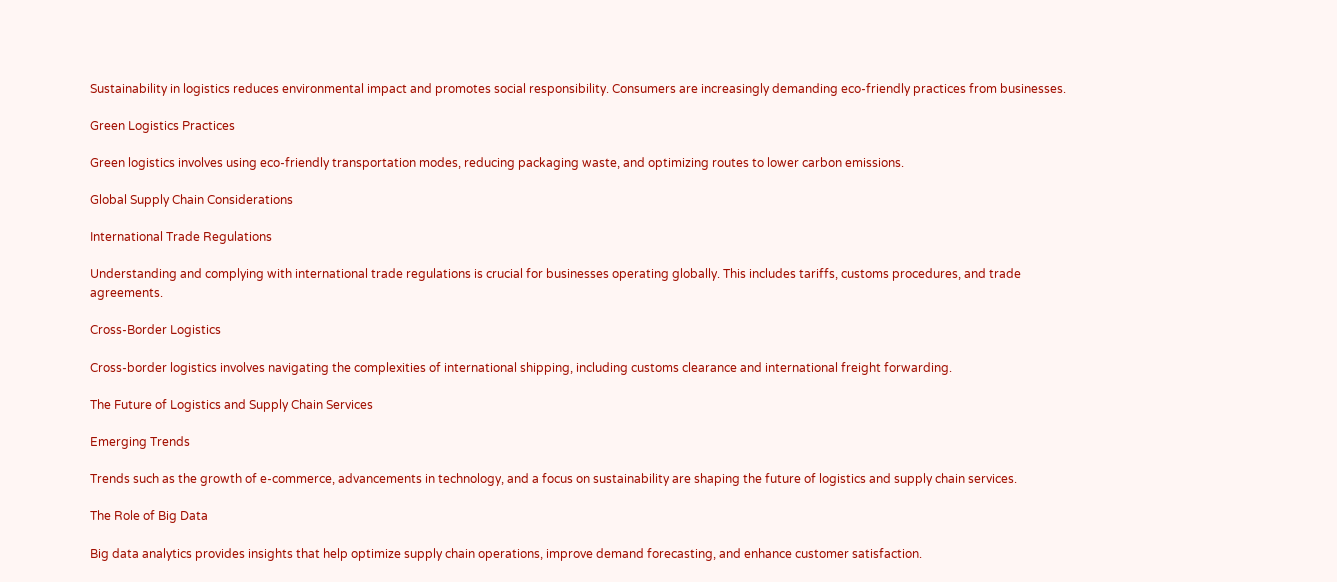Sustainability in logistics reduces environmental impact and promotes social responsibility. Consumers are increasingly demanding eco-friendly practices from businesses.

Green Logistics Practices

Green logistics involves using eco-friendly transportation modes, reducing packaging waste, and optimizing routes to lower carbon emissions.

Global Supply Chain Considerations

International Trade Regulations

Understanding and complying with international trade regulations is crucial for businesses operating globally. This includes tariffs, customs procedures, and trade agreements.

Cross-Border Logistics

Cross-border logistics involves navigating the complexities of international shipping, including customs clearance and international freight forwarding.

The Future of Logistics and Supply Chain Services

Emerging Trends

Trends such as the growth of e-commerce, advancements in technology, and a focus on sustainability are shaping the future of logistics and supply chain services.

The Role of Big Data

Big data analytics provides insights that help optimize supply chain operations, improve demand forecasting, and enhance customer satisfaction.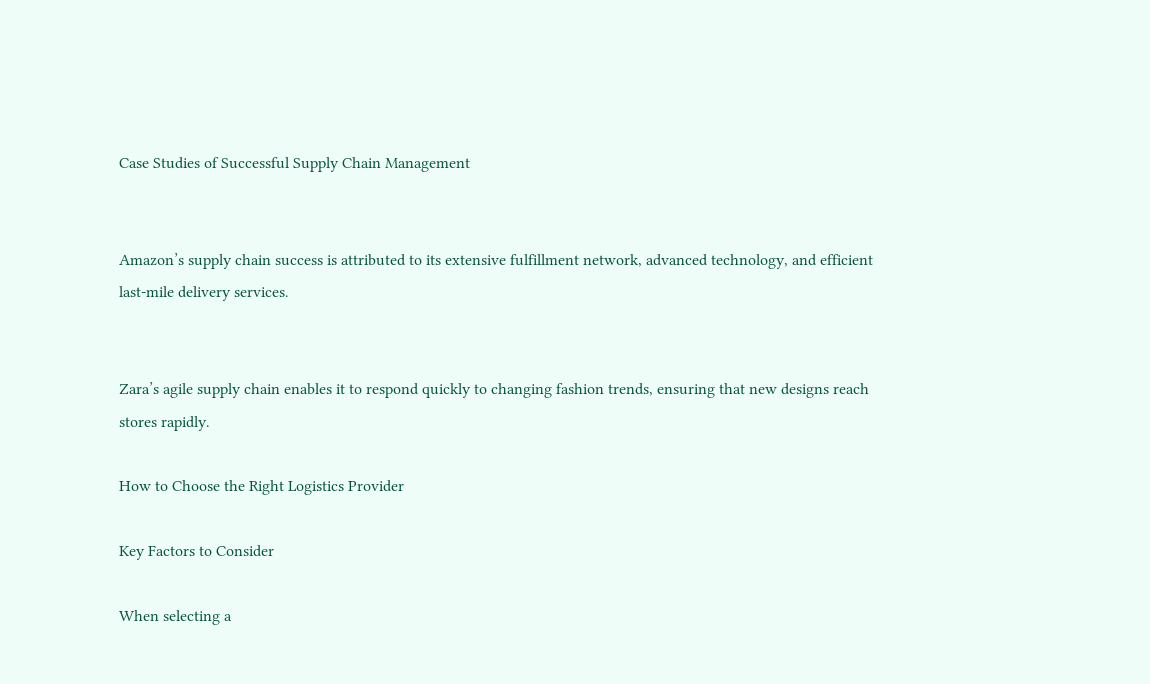Case Studies of Successful Supply Chain Management


Amazon’s supply chain success is attributed to its extensive fulfillment network, advanced technology, and efficient last-mile delivery services.


Zara’s agile supply chain enables it to respond quickly to changing fashion trends, ensuring that new designs reach stores rapidly.

How to Choose the Right Logistics Provider

Key Factors to Consider

When selecting a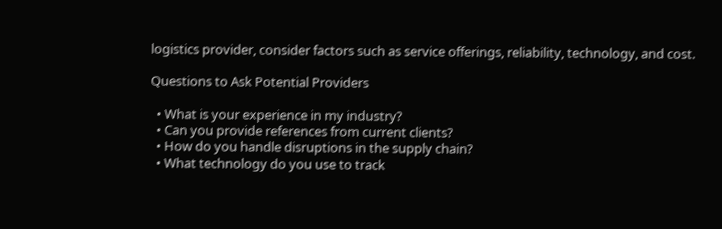logistics provider, consider factors such as service offerings, reliability, technology, and cost.

Questions to Ask Potential Providers

  • What is your experience in my industry?
  • Can you provide references from current clients?
  • How do you handle disruptions in the supply chain?
  • What technology do you use to track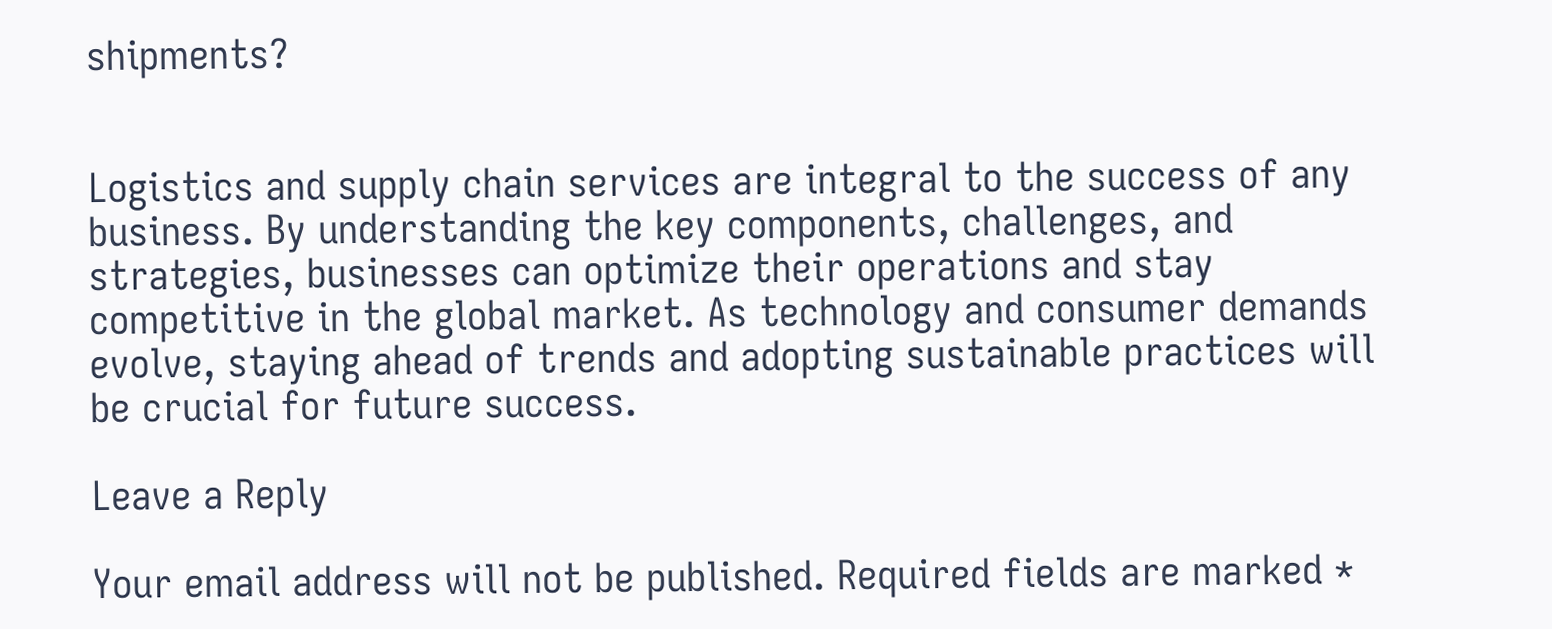shipments?


Logistics and supply chain services are integral to the success of any business. By understanding the key components, challenges, and strategies, businesses can optimize their operations and stay competitive in the global market. As technology and consumer demands evolve, staying ahead of trends and adopting sustainable practices will be crucial for future success.

Leave a Reply

Your email address will not be published. Required fields are marked *